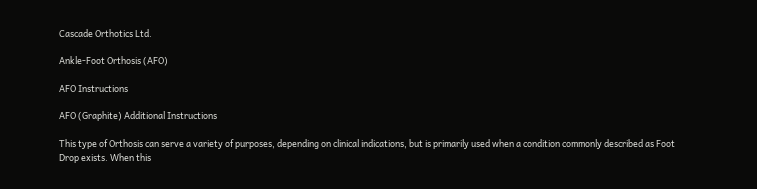Cascade Orthotics Ltd.

Ankle-Foot Orthosis (AFO)

AFO Instructions

AFO (Graphite) Additional Instructions

This type of Orthosis can serve a variety of purposes, depending on clinical indications, but is primarily used when a condition commonly described as Foot Drop exists. When this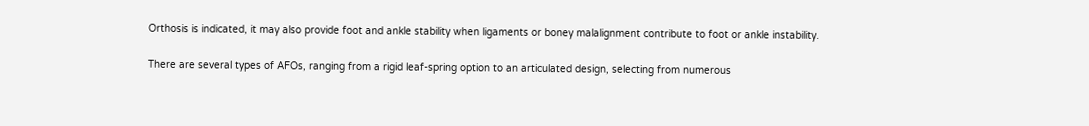Orthosis is indicated, it may also provide foot and ankle stability when ligaments or boney malalignment contribute to foot or ankle instability.

There are several types of AFOs, ranging from a rigid leaf-spring option to an articulated design, selecting from numerous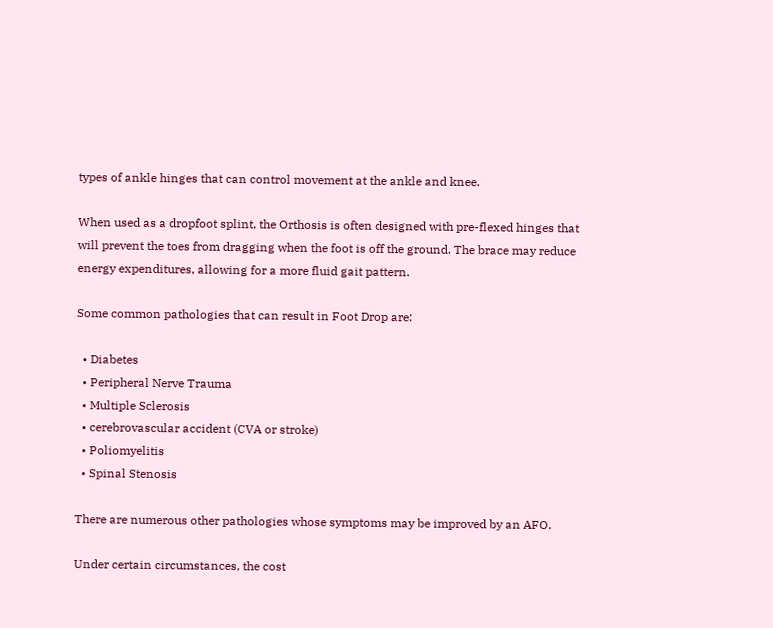types of ankle hinges that can control movement at the ankle and knee.

When used as a dropfoot splint, the Orthosis is often designed with pre-flexed hinges that will prevent the toes from dragging when the foot is off the ground. The brace may reduce energy expenditures, allowing for a more fluid gait pattern.

Some common pathologies that can result in Foot Drop are:

  • Diabetes
  • Peripheral Nerve Trauma
  • Multiple Sclerosis
  • cerebrovascular accident (CVA or stroke)
  • Poliomyelitis
  • Spinal Stenosis

There are numerous other pathologies whose symptoms may be improved by an AFO.

Under certain circumstances, the cost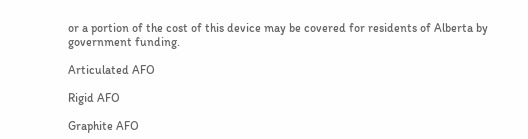or a portion of the cost of this device may be covered for residents of Alberta by government funding.

Articulated AFO

Rigid AFO

Graphite AFO